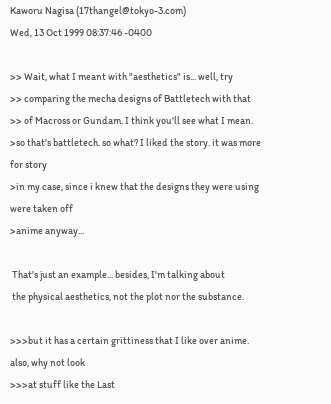Kaworu Nagisa (17thangel@tokyo-3.com)
Wed, 13 Oct 1999 08:37:46 -0400

>> Wait, what I meant with "aesthetics" is... well, try
>> comparing the mecha designs of Battletech with that
>> of Macross or Gundam. I think you'll see what I mean.
>so that's battletech. so what? I liked the story. it was more for story
>in my case, since i knew that the designs they were using were taken off
>anime anyway...

 That's just an example... besides, I'm talking about
 the physical aesthetics, not the plot nor the substance.

>>>but it has a certain grittiness that I like over anime. also, why not look
>>>at stuff like the Last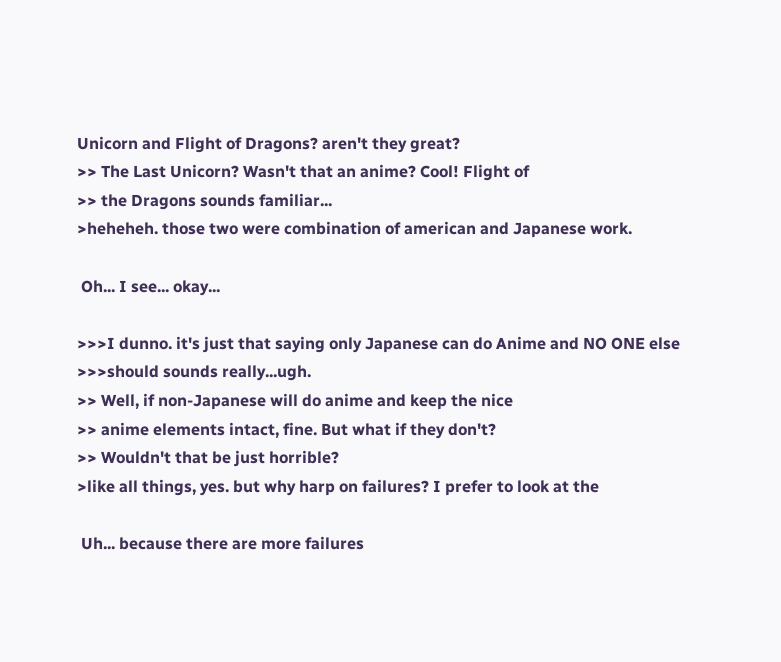Unicorn and Flight of Dragons? aren't they great?
>> The Last Unicorn? Wasn't that an anime? Cool! Flight of
>> the Dragons sounds familiar...
>heheheh. those two were combination of american and Japanese work.

 Oh... I see... okay...

>>>I dunno. it's just that saying only Japanese can do Anime and NO ONE else
>>>should sounds really...ugh.
>> Well, if non-Japanese will do anime and keep the nice
>> anime elements intact, fine. But what if they don't?
>> Wouldn't that be just horrible?
>like all things, yes. but why harp on failures? I prefer to look at the

 Uh... because there are more failures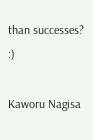than successes? :)

Kaworu Nagisa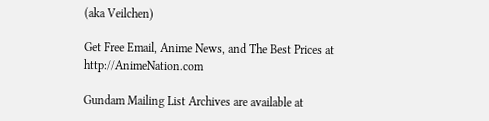(aka Veilchen)

Get Free Email, Anime News, and The Best Prices at http://AnimeNation.com

Gundam Mailing List Archives are available at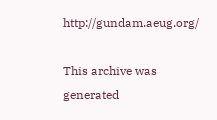http://gundam.aeug.org/

This archive was generated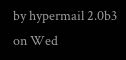by hypermail 2.0b3 on Wed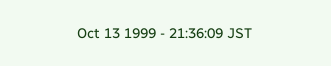Oct 13 1999 - 21:36:09 JST